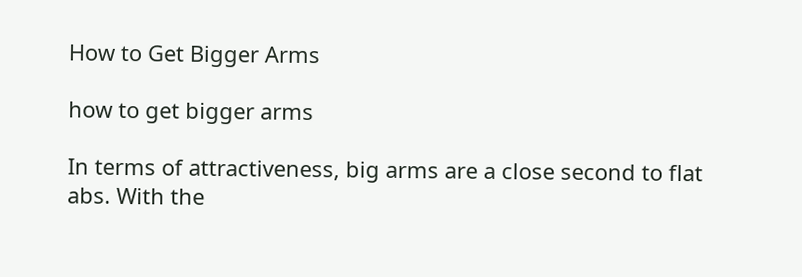How to Get Bigger Arms

how to get bigger arms

In terms of attractiveness, big arms are a close second to flat abs. With the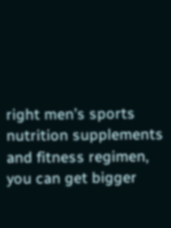right men’s sports nutrition supplements and fitness regimen, you can get bigger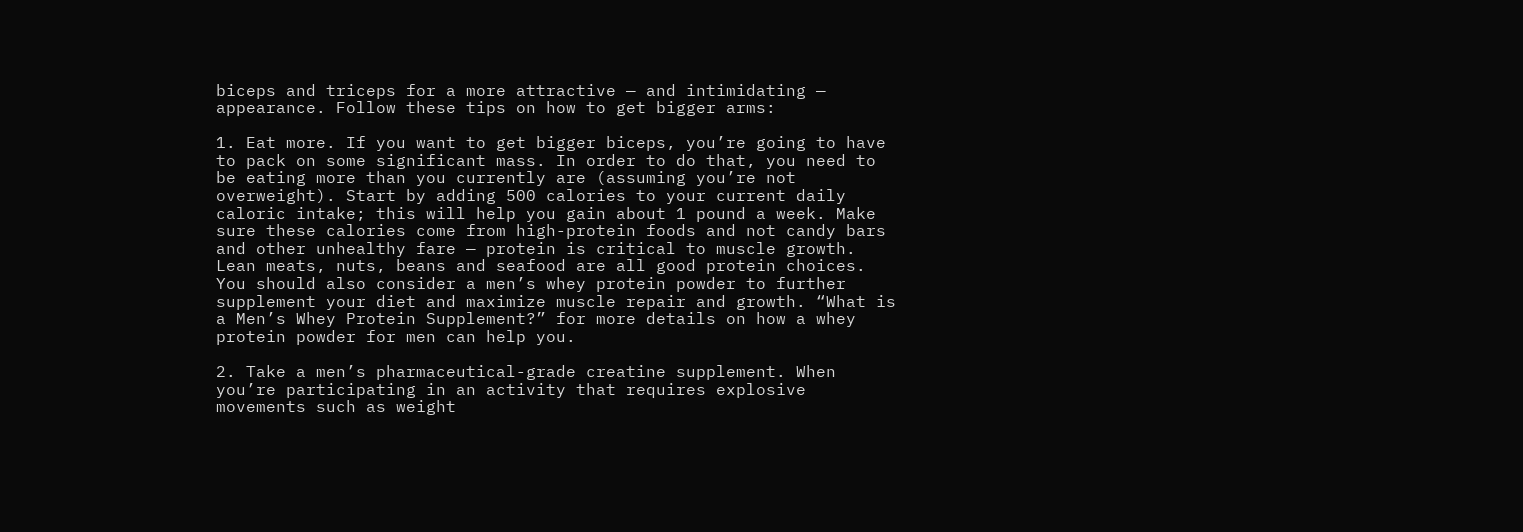biceps and triceps for a more attractive — and intimidating — appearance. Follow these tips on how to get bigger arms:

1. Eat more. If you want to get bigger biceps, you’re going to have to pack on some significant mass. In order to do that, you need to be eating more than you currently are (assuming you’re not overweight). Start by adding 500 calories to your current daily caloric intake; this will help you gain about 1 pound a week. Make sure these calories come from high-protein foods and not candy bars and other unhealthy fare — protein is critical to muscle growth. Lean meats, nuts, beans and seafood are all good protein choices. You should also consider a men’s whey protein powder to further supplement your diet and maximize muscle repair and growth. “What is a Men’s Whey Protein Supplement?” for more details on how a whey protein powder for men can help you.

2. Take a men’s pharmaceutical-grade creatine supplement. When you’re participating in an activity that requires explosive movements such as weight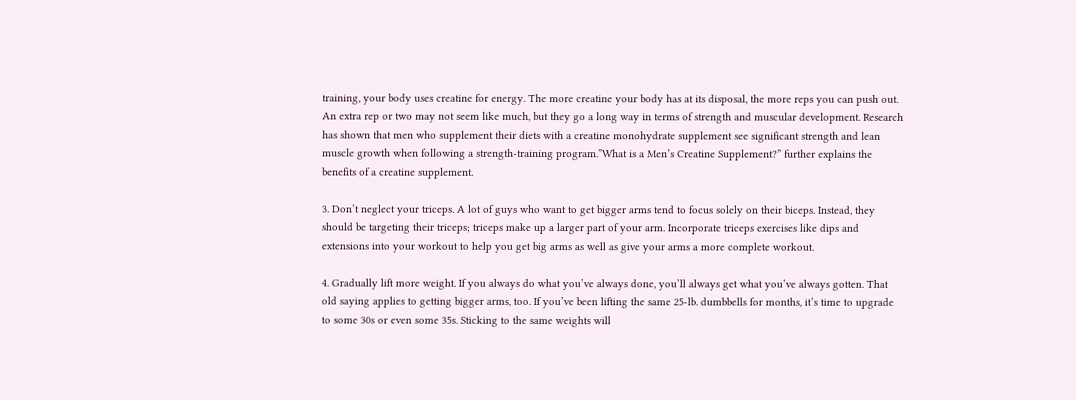training, your body uses creatine for energy. The more creatine your body has at its disposal, the more reps you can push out. An extra rep or two may not seem like much, but they go a long way in terms of strength and muscular development. Research has shown that men who supplement their diets with a creatine monohydrate supplement see significant strength and lean muscle growth when following a strength-training program.”What is a Men’s Creatine Supplement?” further explains the benefits of a creatine supplement.

3. Don’t neglect your triceps. A lot of guys who want to get bigger arms tend to focus solely on their biceps. Instead, they should be targeting their triceps; triceps make up a larger part of your arm. Incorporate triceps exercises like dips and extensions into your workout to help you get big arms as well as give your arms a more complete workout.

4. Gradually lift more weight. If you always do what you’ve always done, you’ll always get what you’ve always gotten. That old saying applies to getting bigger arms, too. If you’ve been lifting the same 25-lb. dumbbells for months, it’s time to upgrade to some 30s or even some 35s. Sticking to the same weights will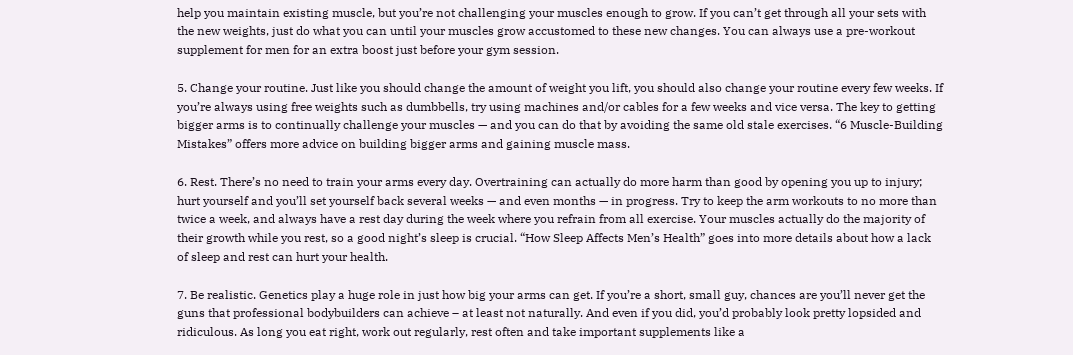help you maintain existing muscle, but you’re not challenging your muscles enough to grow. If you can’t get through all your sets with the new weights, just do what you can until your muscles grow accustomed to these new changes. You can always use a pre-workout supplement for men for an extra boost just before your gym session.

5. Change your routine. Just like you should change the amount of weight you lift, you should also change your routine every few weeks. If you’re always using free weights such as dumbbells, try using machines and/or cables for a few weeks and vice versa. The key to getting bigger arms is to continually challenge your muscles — and you can do that by avoiding the same old stale exercises. “6 Muscle-Building Mistakes” offers more advice on building bigger arms and gaining muscle mass.

6. Rest. There’s no need to train your arms every day. Overtraining can actually do more harm than good by opening you up to injury; hurt yourself and you’ll set yourself back several weeks — and even months — in progress. Try to keep the arm workouts to no more than twice a week, and always have a rest day during the week where you refrain from all exercise. Your muscles actually do the majority of their growth while you rest, so a good night’s sleep is crucial. “How Sleep Affects Men’s Health” goes into more details about how a lack of sleep and rest can hurt your health.

7. Be realistic. Genetics play a huge role in just how big your arms can get. If you’re a short, small guy, chances are you’ll never get the guns that professional bodybuilders can achieve – at least not naturally. And even if you did, you’d probably look pretty lopsided and ridiculous. As long you eat right, work out regularly, rest often and take important supplements like a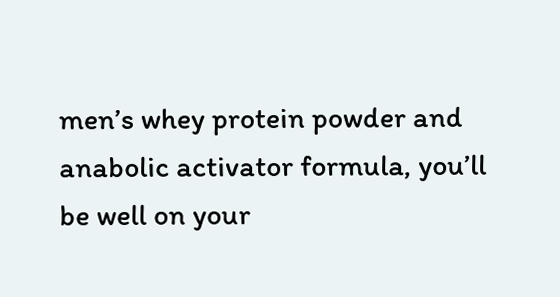men’s whey protein powder and anabolic activator formula, you’ll be well on your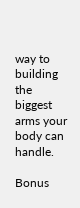way to building the biggest arms your body can handle.

Bonus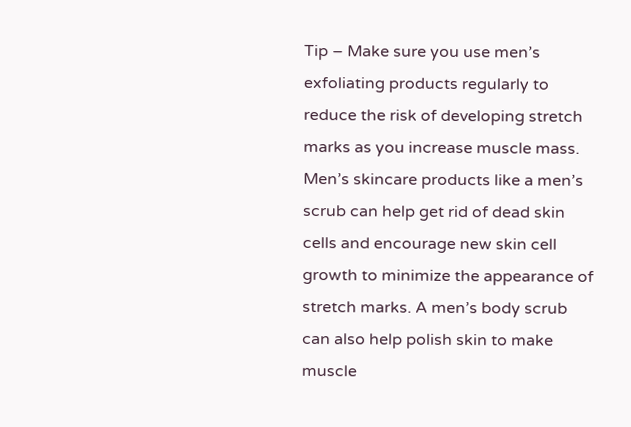Tip – Make sure you use men’s exfoliating products regularly to reduce the risk of developing stretch marks as you increase muscle mass. Men’s skincare products like a men’s scrub can help get rid of dead skin cells and encourage new skin cell growth to minimize the appearance of stretch marks. A men’s body scrub can also help polish skin to make muscle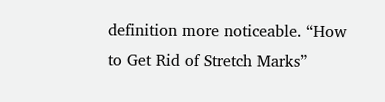definition more noticeable. “How to Get Rid of Stretch Marks”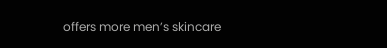offers more men’s skincare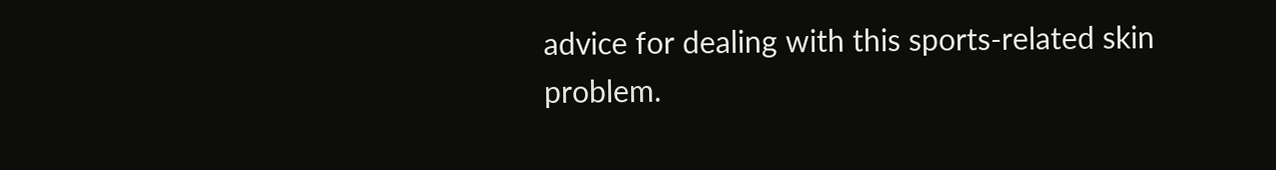advice for dealing with this sports-related skin problem.